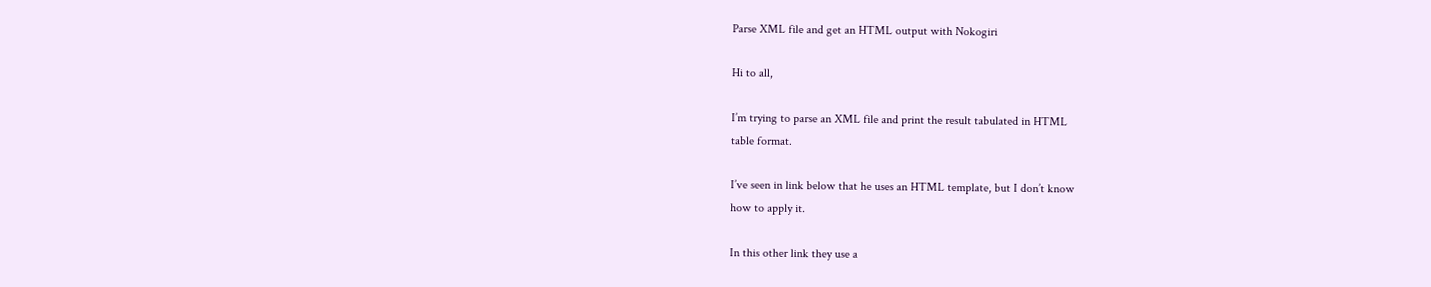Parse XML file and get an HTML output with Nokogiri

Hi to all,

I’m trying to parse an XML file and print the result tabulated in HTML
table format.

I’ve seen in link below that he uses an HTML template, but I don’t know
how to apply it.

In this other link they use a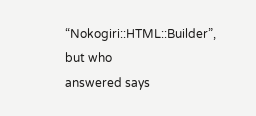“Nokogiri::HTML::Builder”, but who
answered says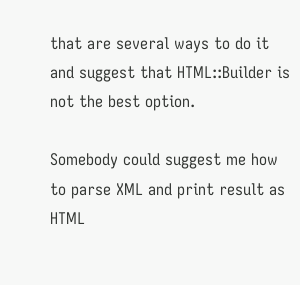that are several ways to do it
and suggest that HTML::Builder is not the best option.

Somebody could suggest me how to parse XML and print result as HTML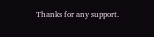Thanks for any support.